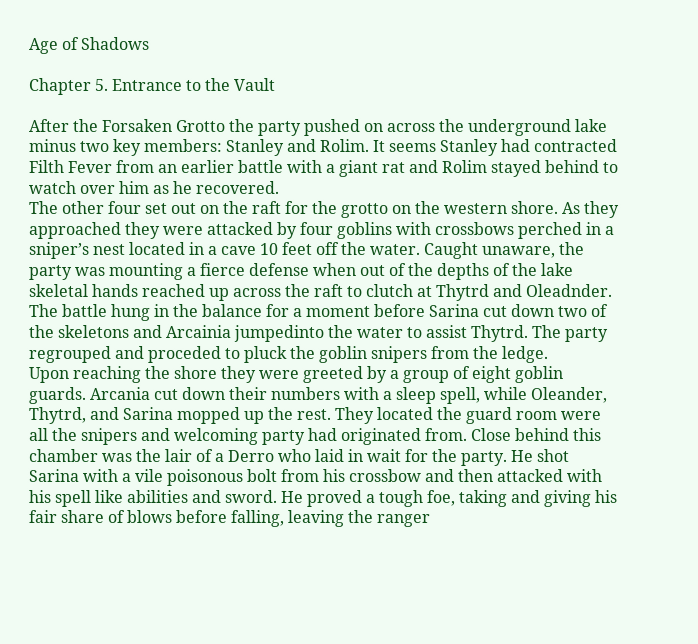Age of Shadows

Chapter 5. Entrance to the Vault

After the Forsaken Grotto the party pushed on across the underground lake minus two key members: Stanley and Rolim. It seems Stanley had contracted Filth Fever from an earlier battle with a giant rat and Rolim stayed behind to watch over him as he recovered.
The other four set out on the raft for the grotto on the western shore. As they approached they were attacked by four goblins with crossbows perched in a sniper’s nest located in a cave 10 feet off the water. Caught unaware, the party was mounting a fierce defense when out of the depths of the lake skeletal hands reached up across the raft to clutch at Thytrd and Oleadnder. The battle hung in the balance for a moment before Sarina cut down two of the skeletons and Arcainia jumpedinto the water to assist Thytrd. The party regrouped and proceded to pluck the goblin snipers from the ledge.
Upon reaching the shore they were greeted by a group of eight goblin guards. Arcania cut down their numbers with a sleep spell, while Oleander, Thytrd, and Sarina mopped up the rest. They located the guard room were all the snipers and welcoming party had originated from. Close behind this chamber was the lair of a Derro who laid in wait for the party. He shot Sarina with a vile poisonous bolt from his crossbow and then attacked with his spell like abilities and sword. He proved a tough foe, taking and giving his fair share of blows before falling, leaving the ranger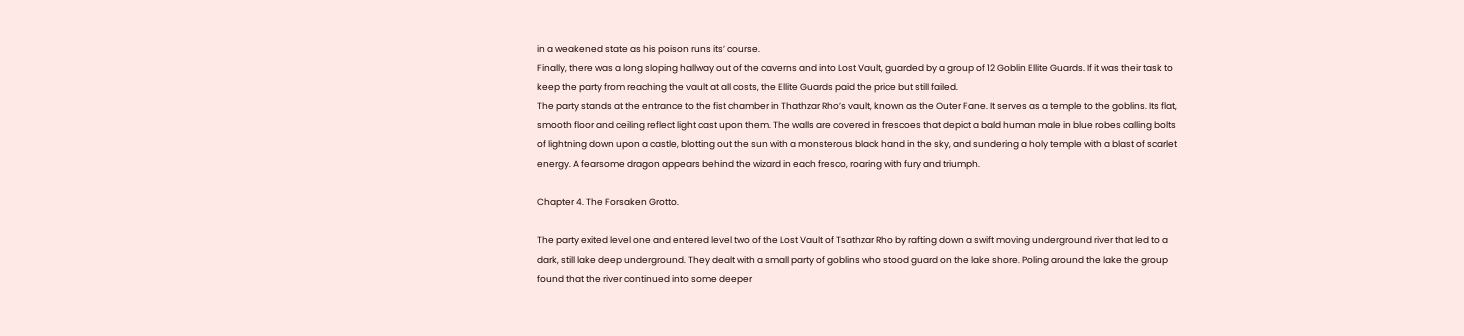in a weakened state as his poison runs its’ course.
Finally, there was a long sloping hallway out of the caverns and into Lost Vault, guarded by a group of 12 Goblin Ellite Guards. If it was their task to keep the party from reaching the vault at all costs, the Ellite Guards paid the price but still failed.
The party stands at the entrance to the fist chamber in Thathzar Rho’s vault, known as the Outer Fane. It serves as a temple to the goblins. Its flat, smooth floor and ceiling reflect light cast upon them. The walls are covered in frescoes that depict a bald human male in blue robes calling bolts of lightning down upon a castle, blotting out the sun with a monsterous black hand in the sky, and sundering a holy temple with a blast of scarlet energy. A fearsome dragon appears behind the wizard in each fresco, roaring with fury and triumph.

Chapter 4. The Forsaken Grotto.

The party exited level one and entered level two of the Lost Vault of Tsathzar Rho by rafting down a swift moving underground river that led to a dark, still lake deep underground. They dealt with a small party of goblins who stood guard on the lake shore. Poling around the lake the group found that the river continued into some deeper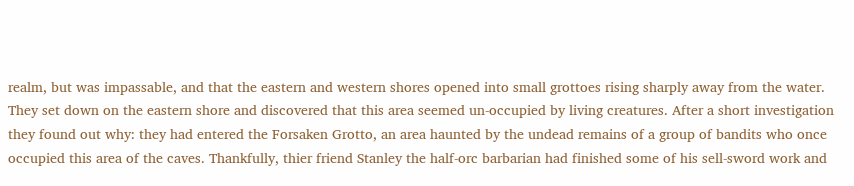realm, but was impassable, and that the eastern and western shores opened into small grottoes rising sharply away from the water. They set down on the eastern shore and discovered that this area seemed un-occupied by living creatures. After a short investigation they found out why: they had entered the Forsaken Grotto, an area haunted by the undead remains of a group of bandits who once occupied this area of the caves. Thankfully, thier friend Stanley the half-orc barbarian had finished some of his sell-sword work and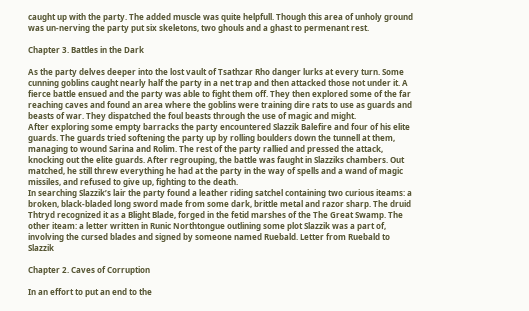caught up with the party. The added muscle was quite helpfull. Though this area of unholy ground was un-nerving the party put six skeletons, two ghouls and a ghast to permenant rest.

Chapter 3. Battles in the Dark

As the party delves deeper into the lost vault of Tsathzar Rho danger lurks at every turn. Some cunning goblins caught nearly half the party in a net trap and then attacked those not under it. A fierce battle ensued and the party was able to fight them off. They then explored some of the far reaching caves and found an area where the goblins were training dire rats to use as guards and beasts of war. They dispatched the foul beasts through the use of magic and might.
After exploring some empty barracks the party encountered Slazzik Balefire and four of his elite guards. The guards tried softening the party up by rolling boulders down the tunnell at them, managing to wound Sarina and Rolim. The rest of the party rallied and pressed the attack, knocking out the elite guards. After regrouping, the battle was faught in Slazziks chambers. Out matched, he still threw everything he had at the party in the way of spells and a wand of magic missiles, and refused to give up, fighting to the death.
In searching Slazzik’s lair the party found a leather riding satchel containing two curious iteams: a broken, black-bladed long sword made from some dark, brittle metal and razor sharp. The druid Thtryd recognized it as a Blight Blade, forged in the fetid marshes of the The Great Swamp. The other iteam: a letter written in Runic Northtongue outlining some plot Slazzik was a part of, involving the cursed blades and signed by someone named Ruebald. Letter from Ruebald to Slazzik

Chapter 2. Caves of Corruption

In an effort to put an end to the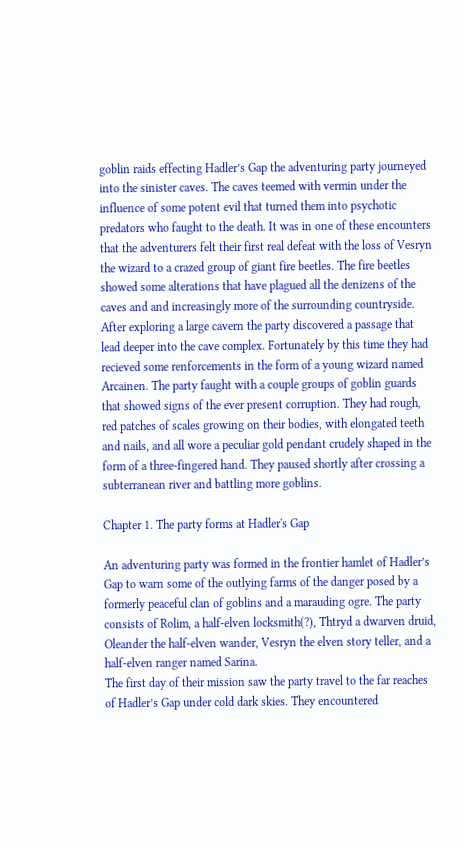goblin raids effecting Hadler’s Gap the adventuring party journeyed into the sinister caves. The caves teemed with vermin under the influence of some potent evil that turned them into psychotic predators who faught to the death. It was in one of these encounters that the adventurers felt their first real defeat with the loss of Vesryn the wizard to a crazed group of giant fire beetles. The fire beetles showed some alterations that have plagued all the denizens of the caves and and increasingly more of the surrounding countryside. After exploring a large cavern the party discovered a passage that lead deeper into the cave complex. Fortunately by this time they had recieved some renforcements in the form of a young wizard named Arcainen. The party faught with a couple groups of goblin guards that showed signs of the ever present corruption. They had rough, red patches of scales growing on their bodies, with elongated teeth and nails, and all wore a peculiar gold pendant crudely shaped in the form of a three-fingered hand. They paused shortly after crossing a subterranean river and battling more goblins.

Chapter 1. The party forms at Hadler's Gap

An adventuring party was formed in the frontier hamlet of Hadler’s Gap to warn some of the outlying farms of the danger posed by a formerly peaceful clan of goblins and a marauding ogre. The party consists of Rolim, a half-elven locksmith(?), Thtryd a dwarven druid, Oleander the half-elven wander, Vesryn the elven story teller, and a half-elven ranger named Sarina.
The first day of their mission saw the party travel to the far reaches of Hadler’s Gap under cold dark skies. They encountered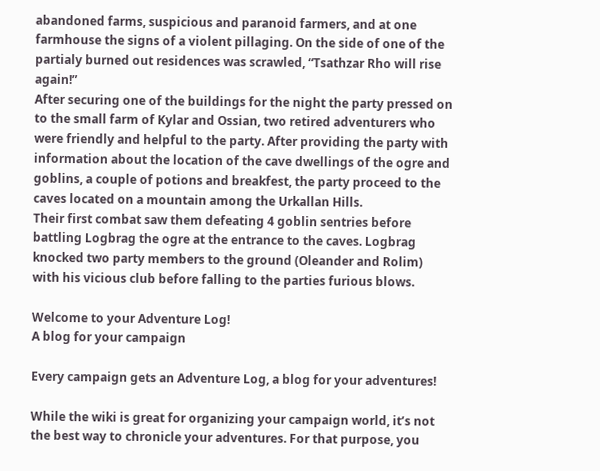abandoned farms, suspicious and paranoid farmers, and at one farmhouse the signs of a violent pillaging. On the side of one of the partialy burned out residences was scrawled, “Tsathzar Rho will rise again!”
After securing one of the buildings for the night the party pressed on to the small farm of Kylar and Ossian, two retired adventurers who were friendly and helpful to the party. After providing the party with information about the location of the cave dwellings of the ogre and goblins, a couple of potions and breakfest, the party proceed to the caves located on a mountain among the Urkallan Hills.
Their first combat saw them defeating 4 goblin sentries before battling Logbrag the ogre at the entrance to the caves. Logbrag knocked two party members to the ground (Oleander and Rolim) with his vicious club before falling to the parties furious blows.

Welcome to your Adventure Log!
A blog for your campaign

Every campaign gets an Adventure Log, a blog for your adventures!

While the wiki is great for organizing your campaign world, it’s not the best way to chronicle your adventures. For that purpose, you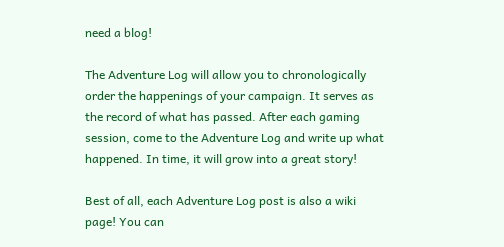need a blog!

The Adventure Log will allow you to chronologically order the happenings of your campaign. It serves as the record of what has passed. After each gaming session, come to the Adventure Log and write up what happened. In time, it will grow into a great story!

Best of all, each Adventure Log post is also a wiki page! You can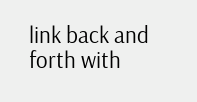link back and forth with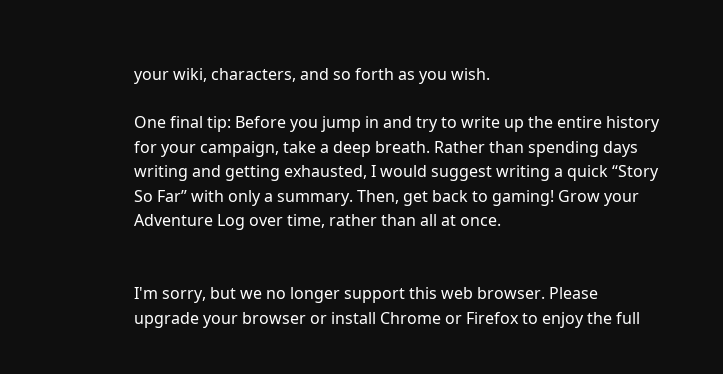your wiki, characters, and so forth as you wish.

One final tip: Before you jump in and try to write up the entire history for your campaign, take a deep breath. Rather than spending days writing and getting exhausted, I would suggest writing a quick “Story So Far” with only a summary. Then, get back to gaming! Grow your Adventure Log over time, rather than all at once.


I'm sorry, but we no longer support this web browser. Please upgrade your browser or install Chrome or Firefox to enjoy the full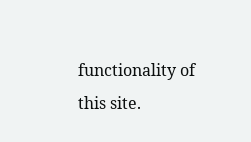functionality of this site.